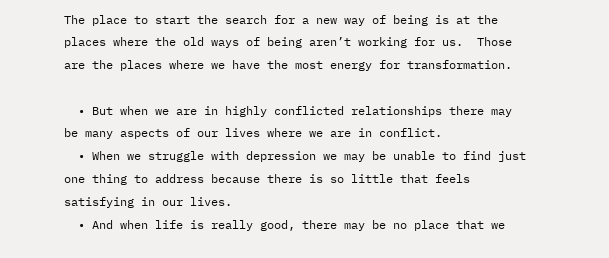The place to start the search for a new way of being is at the places where the old ways of being aren’t working for us.  Those are the places where we have the most energy for transformation.

  • But when we are in highly conflicted relationships there may be many aspects of our lives where we are in conflict.
  • When we struggle with depression we may be unable to find just one thing to address because there is so little that feels satisfying in our lives.
  • And when life is really good, there may be no place that we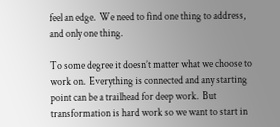feel an edge.  We need to find one thing to address, and only one thing.

To some degree it doesn’t matter what we choose to work on.  Everything is connected and any starting point can be a trailhead for deep work.  But transformation is hard work so we want to start in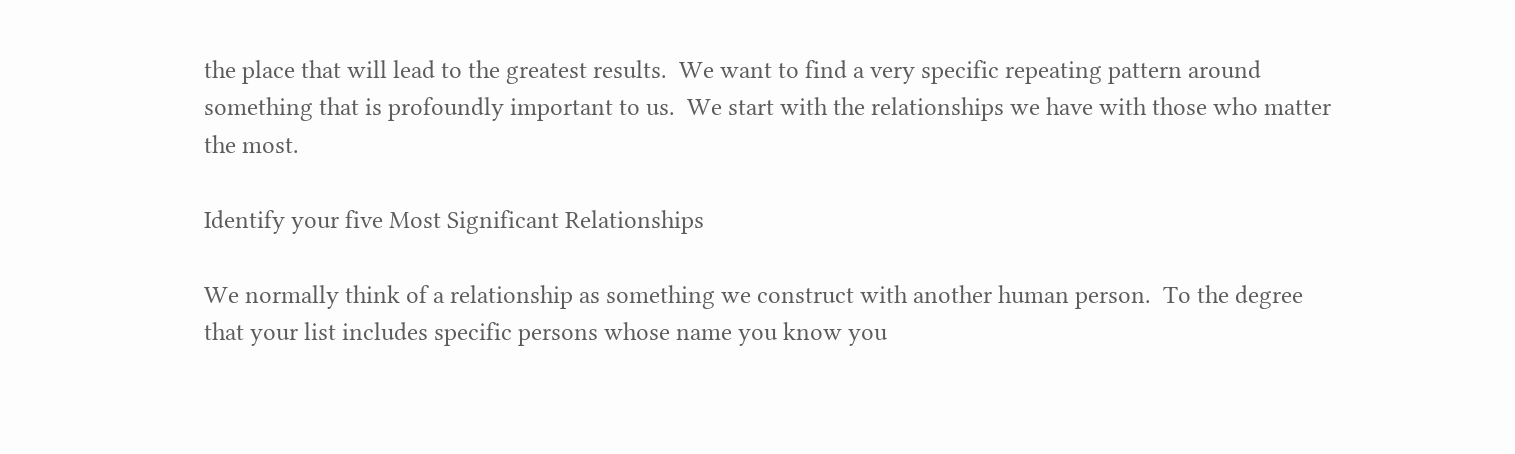the place that will lead to the greatest results.  We want to find a very specific repeating pattern around something that is profoundly important to us.  We start with the relationships we have with those who matter the most.

Identify your five Most Significant Relationships

We normally think of a relationship as something we construct with another human person.  To the degree that your list includes specific persons whose name you know you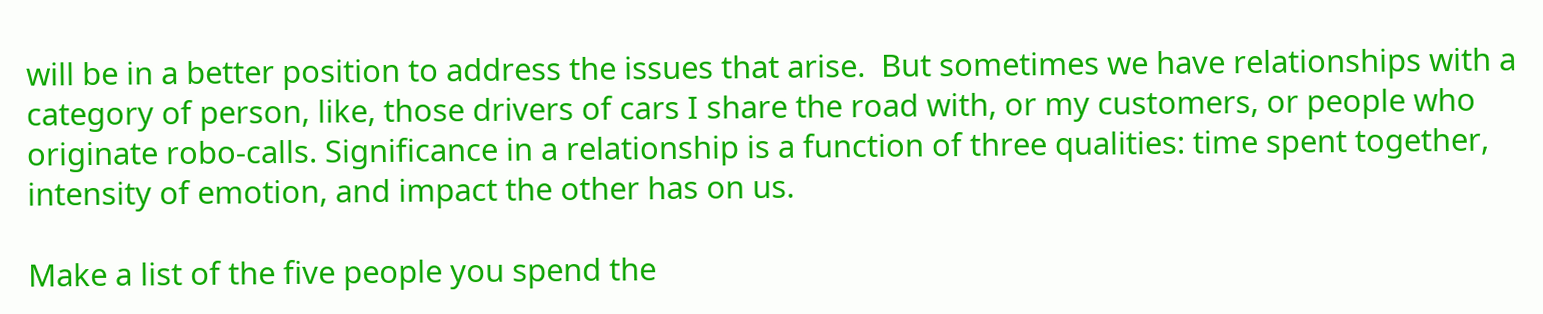will be in a better position to address the issues that arise.  But sometimes we have relationships with a category of person, like, those drivers of cars I share the road with, or my customers, or people who originate robo-calls. Significance in a relationship is a function of three qualities: time spent together, intensity of emotion, and impact the other has on us.

Make a list of the five people you spend the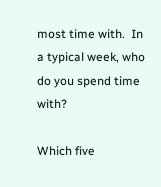most time with.  In a typical week, who do you spend time with?

Which five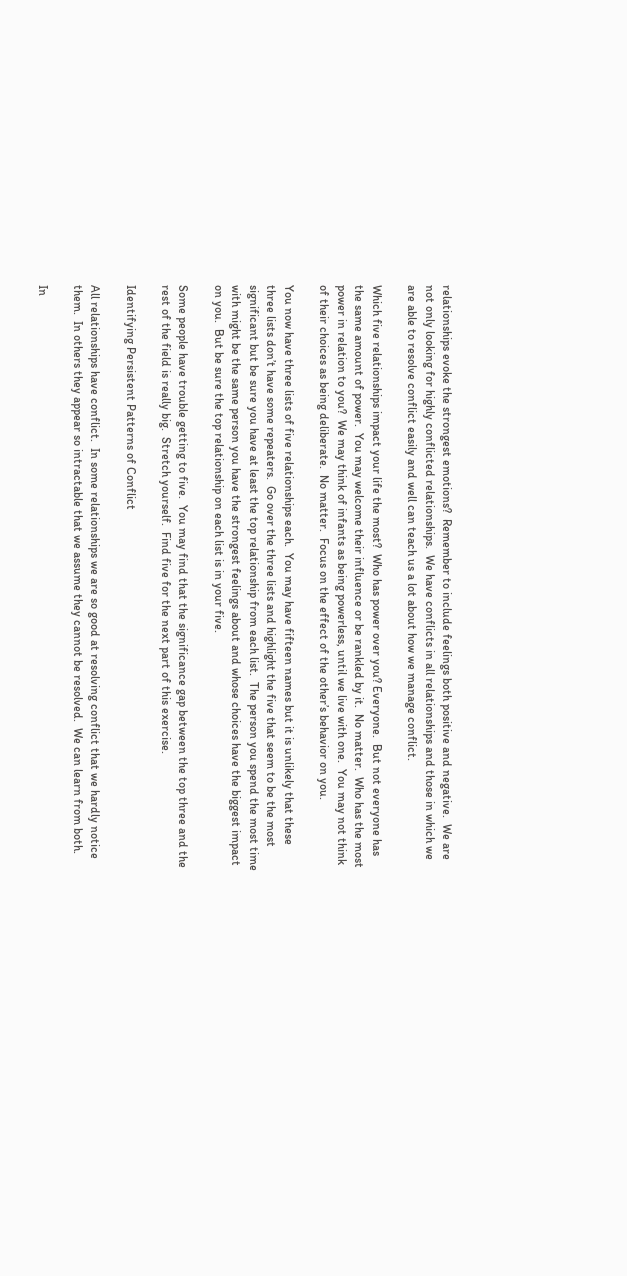relationships evoke the strongest emotions?  Remember to include feelings both positive and negative.  We are not only looking for highly conflicted relationships.  We have conflicts in all relationships and those in which we are able to resolve conflict easily and well can teach us a lot about how we manage conflict.

Which five relationships impact your life the most?  Who has power over you? Everyone.  But not everyone has the same amount of power.  You may welcome their influence or be rankled by it.  No matter.  Who has the most power in relation to you?  We may think of infants as being powerless, until we live with one.  You may not think of their choices as being deliberate.  No matter.  Focus on the effect of the other’s behavior on you.

You now have three lists of five relationships each.  You may have fifteen names but it is unlikely that these three lists don’t have some repeaters.  Go over the three lists and highlight the five that seem to be the most significant but be sure you have at least the top relationship from each list.  The person you spend the most time with might be the same person you have the strongest feelings about and whose choices have the biggest impact on you.  But be sure the top relationship on each list is in your five.

Some people have trouble getting to five.  You may find that the significance gap between the top three and the rest of the field is really big.  Stretch yourself.  Find five for the next part of this exercise.

Identifying Persistent Patterns of Conflict

All relationships have conflict.  In some relationships we are so good at resolving conflict that we hardly notice them.  In others they appear so intractable that we assume they cannot be resolved.  We can learn from both.

In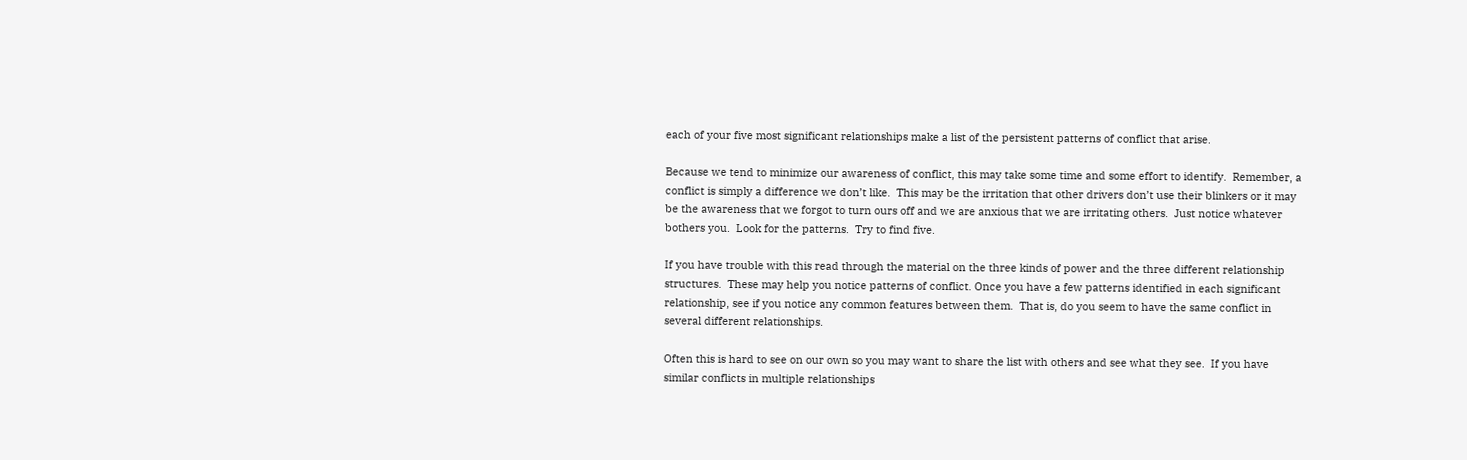each of your five most significant relationships make a list of the persistent patterns of conflict that arise.

Because we tend to minimize our awareness of conflict, this may take some time and some effort to identify.  Remember, a conflict is simply a difference we don’t like.  This may be the irritation that other drivers don’t use their blinkers or it may be the awareness that we forgot to turn ours off and we are anxious that we are irritating others.  Just notice whatever bothers you.  Look for the patterns.  Try to find five.

If you have trouble with this read through the material on the three kinds of power and the three different relationship structures.  These may help you notice patterns of conflict. Once you have a few patterns identified in each significant relationship, see if you notice any common features between them.  That is, do you seem to have the same conflict in several different relationships.

Often this is hard to see on our own so you may want to share the list with others and see what they see.  If you have similar conflicts in multiple relationships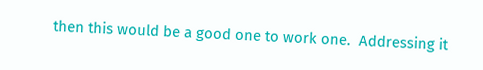then this would be a good one to work one.  Addressing it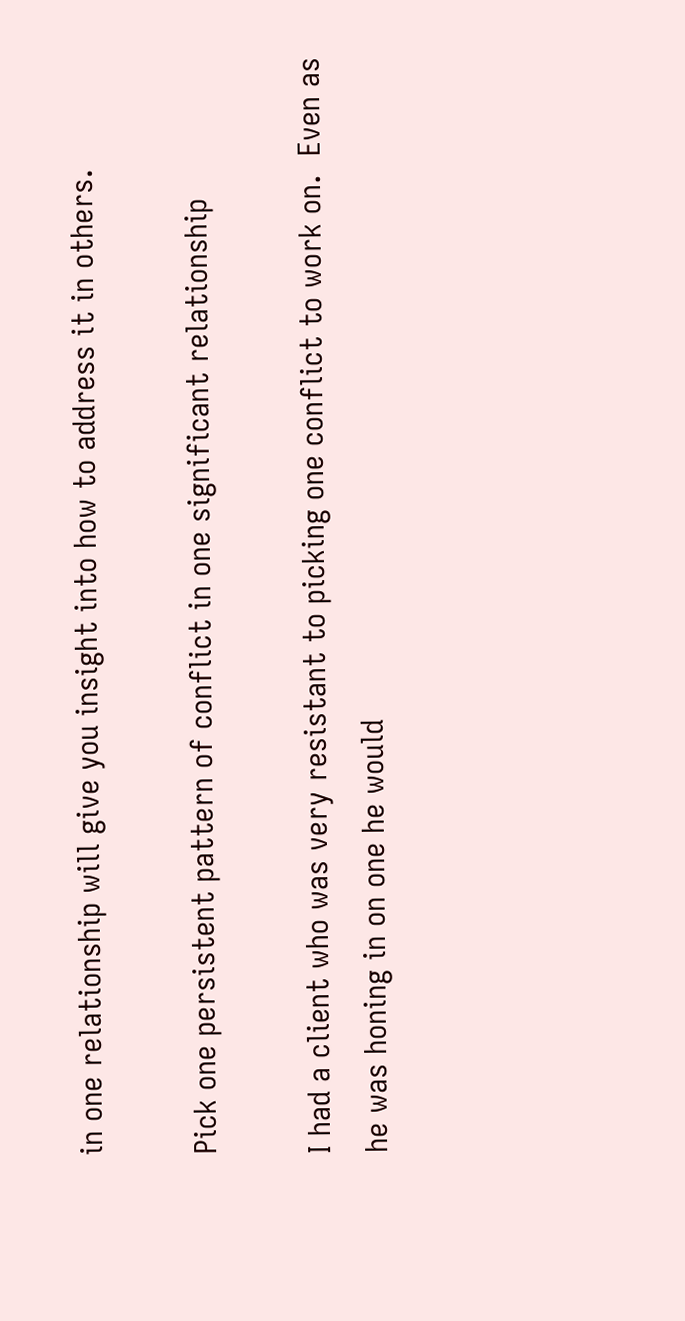in one relationship will give you insight into how to address it in others.

Pick one persistent pattern of conflict in one significant relationship

I had a client who was very resistant to picking one conflict to work on.  Even as he was honing in on one he would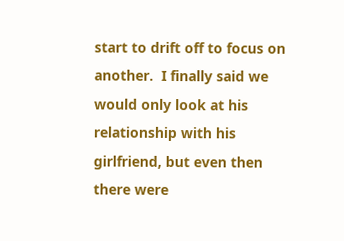start to drift off to focus on another.  I finally said we would only look at his relationship with his girlfriend, but even then there were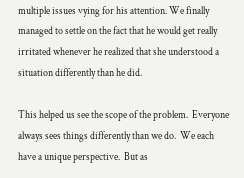multiple issues vying for his attention. We finally managed to settle on the fact that he would get really irritated whenever he realized that she understood a situation differently than he did.

This helped us see the scope of the problem.  Everyone always sees things differently than we do.  We each have a unique perspective.  But as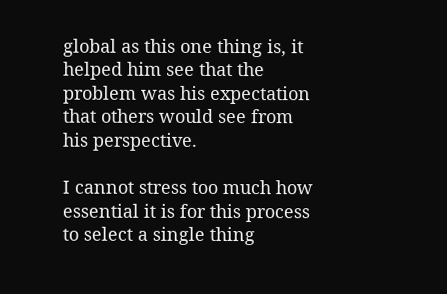global as this one thing is, it helped him see that the problem was his expectation that others would see from his perspective.

I cannot stress too much how essential it is for this process to select a single thing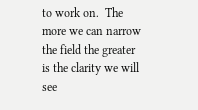to work on.  The more we can narrow the field the greater is the clarity we will see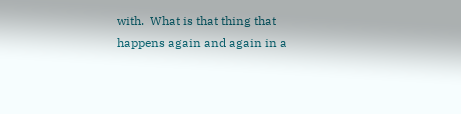with.  What is that thing that happens again and again in a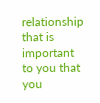relationship that is important to you that you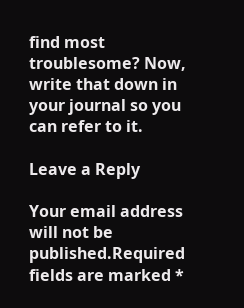find most troublesome? Now, write that down in your journal so you can refer to it.

Leave a Reply

Your email address will not be published.Required fields are marked *